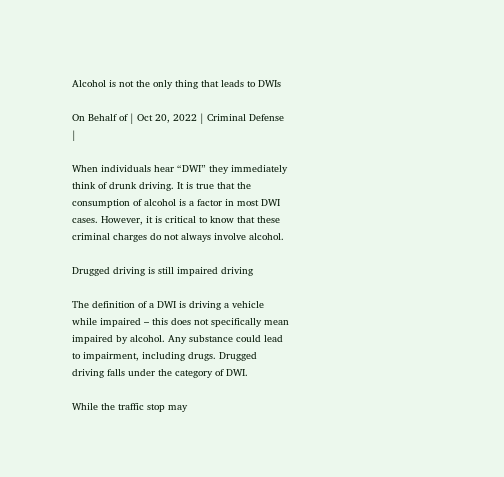Alcohol is not the only thing that leads to DWIs

On Behalf of | Oct 20, 2022 | Criminal Defense |

When individuals hear “DWI” they immediately think of drunk driving. It is true that the consumption of alcohol is a factor in most DWI cases. However, it is critical to know that these criminal charges do not always involve alcohol.

Drugged driving is still impaired driving

The definition of a DWI is driving a vehicle while impaired – this does not specifically mean impaired by alcohol. Any substance could lead to impairment, including drugs. Drugged driving falls under the category of DWI.

While the traffic stop may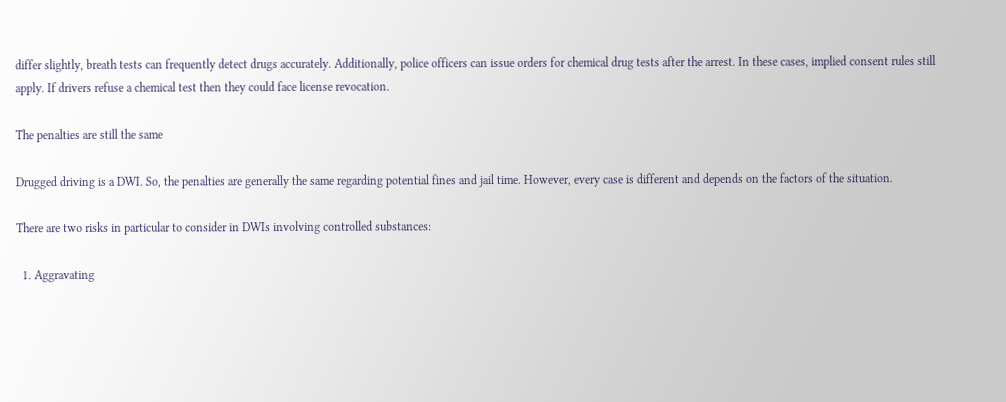differ slightly, breath tests can frequently detect drugs accurately. Additionally, police officers can issue orders for chemical drug tests after the arrest. In these cases, implied consent rules still apply. If drivers refuse a chemical test then they could face license revocation.

The penalties are still the same

Drugged driving is a DWI. So, the penalties are generally the same regarding potential fines and jail time. However, every case is different and depends on the factors of the situation.

There are two risks in particular to consider in DWIs involving controlled substances:

  1. Aggravating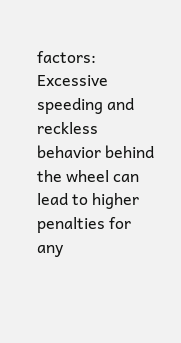factors: Excessive speeding and reckless behavior behind the wheel can lead to higher penalties for any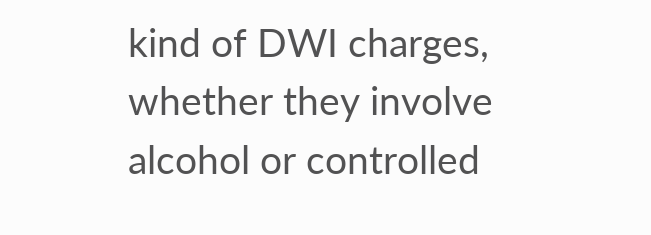kind of DWI charges, whether they involve alcohol or controlled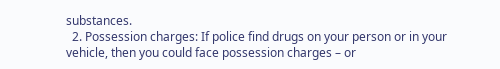substances.
  2. Possession charges: If police find drugs on your person or in your vehicle, then you could face possession charges – or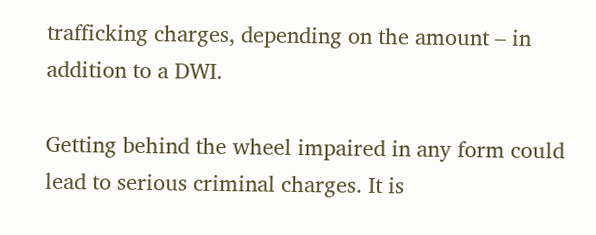trafficking charges, depending on the amount – in addition to a DWI.

Getting behind the wheel impaired in any form could lead to serious criminal charges. It is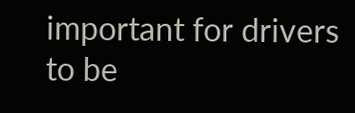important for drivers to be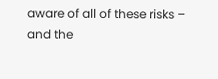aware of all of these risks – and the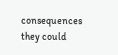consequences they could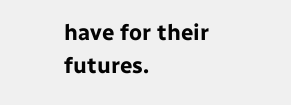have for their futures.